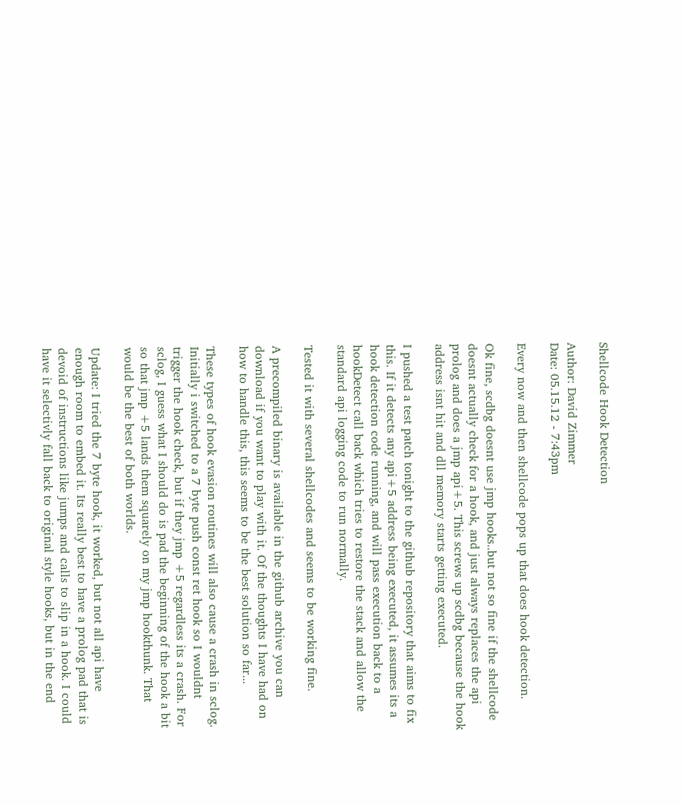Shellcode Hook Detection

Author: David Zimmer
Date: 05.15.12 - 7:43pm

Every now and then shellcode pops up that does hook detection.

Ok fine, scdbg doesnt use jmp hooks..but not so fine if the shellcode doesnt actually check for a hook, and just always replaces the api prolog and does a jmp api+5. This screws up scdbg because the hook address isnt hit and dll memory starts getting executed.

I pushed a test patch tonight to the github repository that aims to fix this. If it detects any api+5 address being executed, it assumes its a hook detection code running, and will pass execution back to a hookDetect call back which tries to restore the stack and allow the standard api logging code to run normally.

Tested it with several shellcodes and seems to be working fine.

A precompiled binary is available in the github archive you can download if you want to play with it. Of the thoughts I have had on how to handle this, this seems to be the best solution so far...

These types of hook evasion routines will also cause a crash in sclog. Initially i switched to a 7 byte push const ret hook so I wouldnt trigger the hook check, but if they jmp +5 regardless its a crash. For sclog, I guess what I should do is pad the beginning of the hook a bit so that jmp +5 lands them squarely on my jmp hookthunk. That would be the best of both worlds.

Update: I tried the 7 byte hook, it worked, but not all api have enough room to embed it. Its really best to have a prolog pad that is devoid of instructions like jumps and calls to slip in a hook. I could have it selectivly fall back to original style hooks, but in the end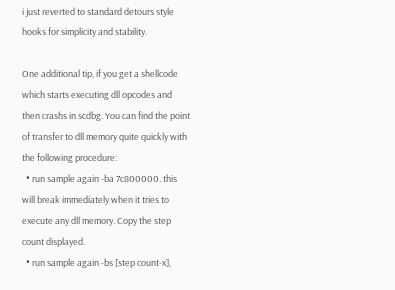i just reverted to standard detours style hooks for simplicity and stability.

One additional tip, if you get a shellcode which starts executing dll opcodes and then crashs in scdbg. You can find the point of transfer to dll memory quite quickly with the following procedure:
  • run sample again -ba 7c800000. this will break immediately when it tries to execute any dll memory. Copy the step count displayed.
  • run sample again -bs [step count-x],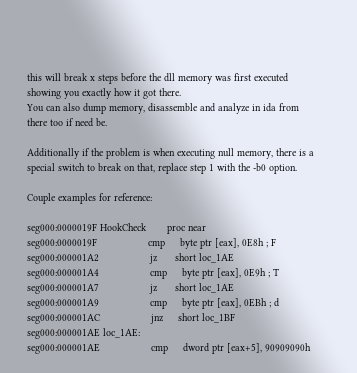this will break x steps before the dll memory was first executed showing you exactly how it got there.
You can also dump memory, disassemble and analyze in ida from there too if need be.

Additionally if the problem is when executing null memory, there is a special switch to break on that, replace step 1 with the -b0 option.

Couple examples for reference:

seg000:0000019F HookCheck       proc near
seg000:0000019F                 cmp     byte ptr [eax], 0E8h ; F
seg000:000001A2                 jz      short loc_1AE
seg000:000001A4                 cmp     byte ptr [eax], 0E9h ; T
seg000:000001A7                 jz      short loc_1AE
seg000:000001A9                 cmp     byte ptr [eax], 0EBh ; d
seg000:000001AC                 jnz     short loc_1BF
seg000:000001AE loc_1AE:
seg000:000001AE                 cmp     dword ptr [eax+5], 90909090h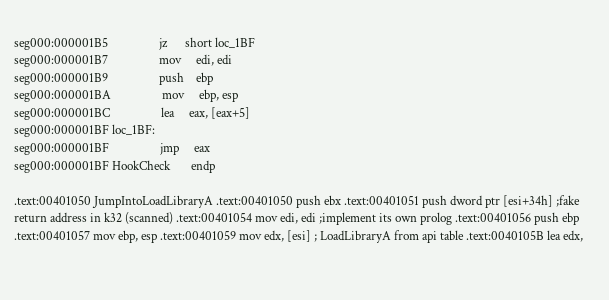seg000:000001B5                 jz      short loc_1BF
seg000:000001B7                 mov     edi, edi
seg000:000001B9                 push    ebp
seg000:000001BA                 mov     ebp, esp
seg000:000001BC                 lea     eax, [eax+5]
seg000:000001BF loc_1BF:
seg000:000001BF                 jmp     eax
seg000:000001BF HookCheck       endp

.text:00401050 JumpIntoLoadLibraryA .text:00401050 push ebx .text:00401051 push dword ptr [esi+34h] ;fake return address in k32 (scanned) .text:00401054 mov edi, edi ;implement its own prolog .text:00401056 push ebp .text:00401057 mov ebp, esp .text:00401059 mov edx, [esi] ; LoadLibraryA from api table .text:0040105B lea edx,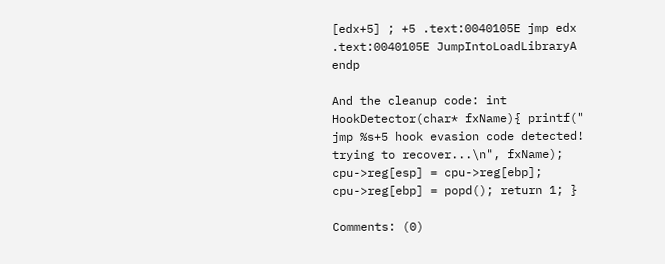[edx+5] ; +5 .text:0040105E jmp edx .text:0040105E JumpIntoLoadLibraryA endp

And the cleanup code: int HookDetector(char* fxName){ printf(" jmp %s+5 hook evasion code detected! trying to recover...\n", fxName); cpu->reg[esp] = cpu->reg[ebp]; cpu->reg[ebp] = popd(); return 1; }

Comments: (0)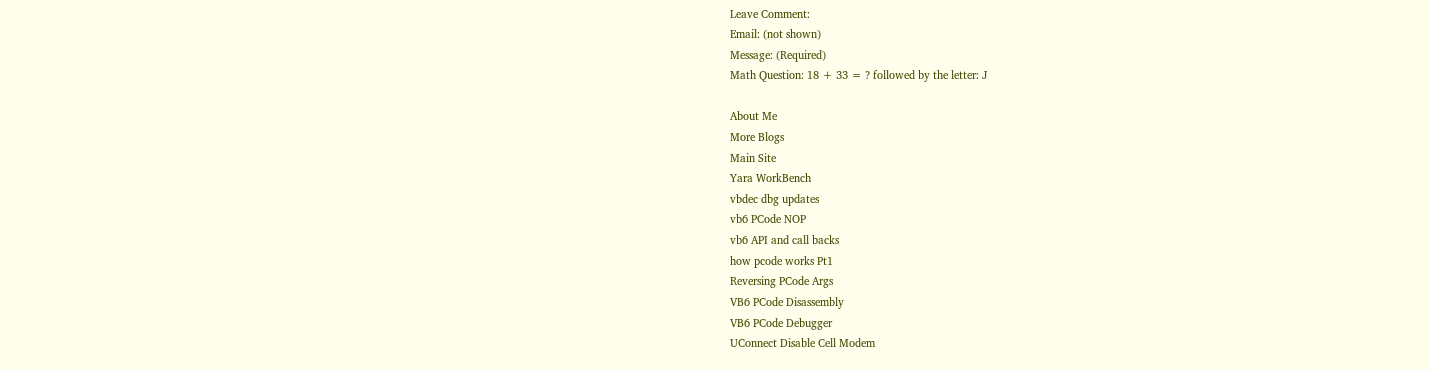Leave Comment:
Email: (not shown)
Message: (Required)
Math Question: 18 + 33 = ? followed by the letter: J

About Me
More Blogs
Main Site
Yara WorkBench
vbdec dbg updates
vb6 PCode NOP
vb6 API and call backs
how pcode works Pt1
Reversing PCode Args
VB6 PCode Disassembly
VB6 PCode Debugger
UConnect Disable Cell Modem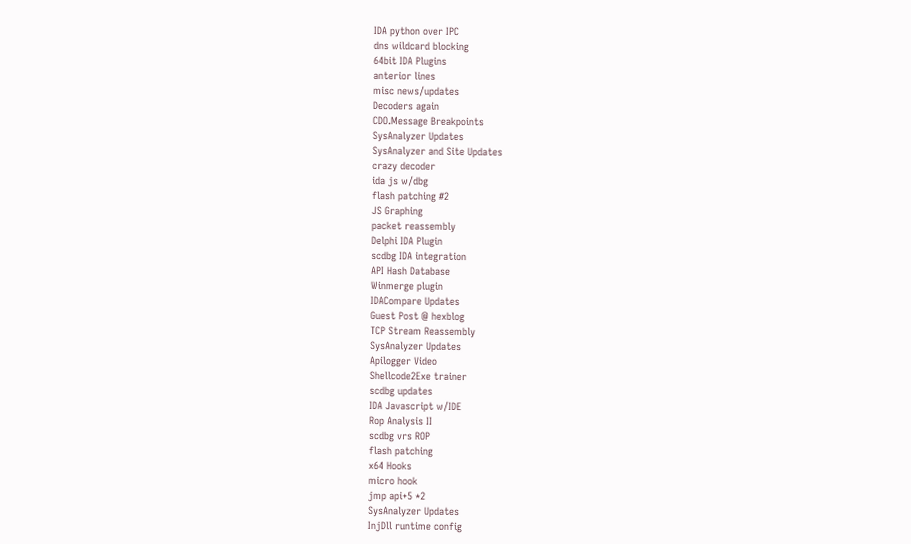IDA python over IPC
dns wildcard blocking
64bit IDA Plugins
anterior lines
misc news/updates
Decoders again
CDO.Message Breakpoints
SysAnalyzer Updates
SysAnalyzer and Site Updates
crazy decoder
ida js w/dbg
flash patching #2
JS Graphing
packet reassembly
Delphi IDA Plugin
scdbg IDA integration
API Hash Database
Winmerge plugin
IDACompare Updates
Guest Post @ hexblog
TCP Stream Reassembly
SysAnalyzer Updates
Apilogger Video
Shellcode2Exe trainer
scdbg updates
IDA Javascript w/IDE
Rop Analysis II
scdbg vrs ROP
flash patching
x64 Hooks
micro hook
jmp api+5 *2
SysAnalyzer Updates
InjDll runtime config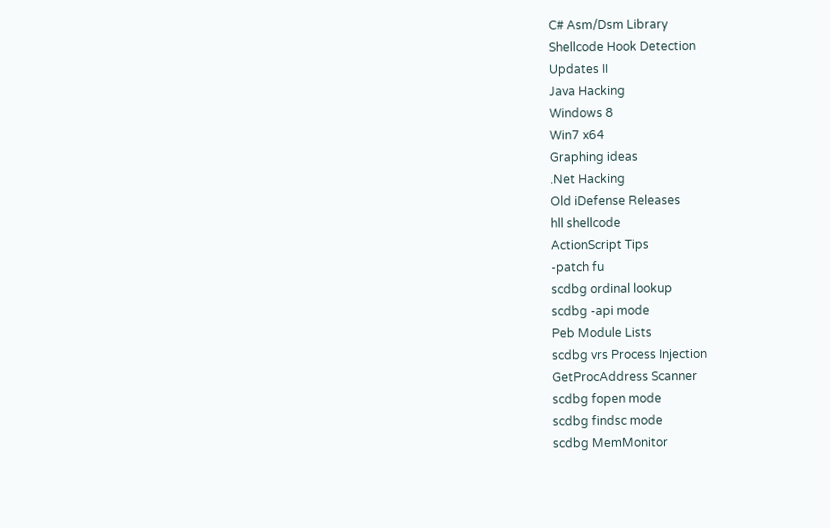C# Asm/Dsm Library
Shellcode Hook Detection
Updates II
Java Hacking
Windows 8
Win7 x64
Graphing ideas
.Net Hacking
Old iDefense Releases
hll shellcode
ActionScript Tips
-patch fu
scdbg ordinal lookup
scdbg -api mode
Peb Module Lists
scdbg vrs Process Injection
GetProcAddress Scanner
scdbg fopen mode
scdbg findsc mode
scdbg MemMonitor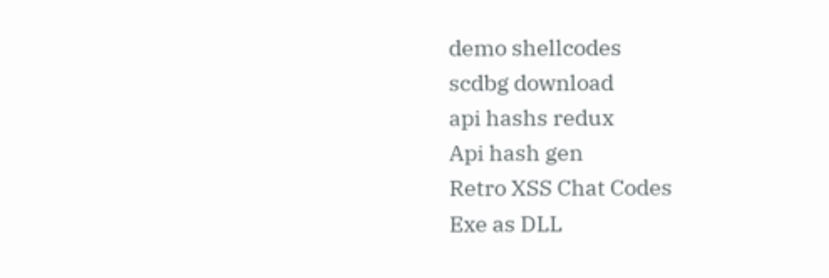demo shellcodes
scdbg download
api hashs redux
Api hash gen
Retro XSS Chat Codes
Exe as DLL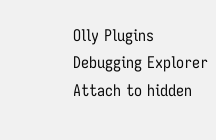Olly Plugins
Debugging Explorer
Attach to hidden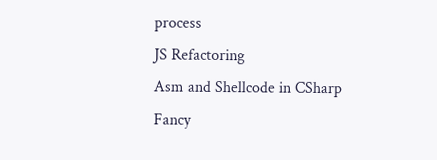process
JS Refactoring
Asm and Shellcode in CSharp
Fancy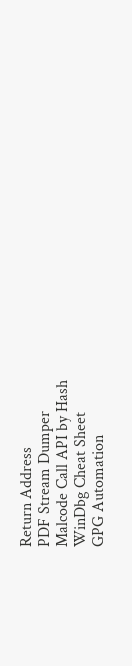Return Address
PDF Stream Dumper
Malcode Call API by Hash
WinDbg Cheat Sheet
GPG Automation